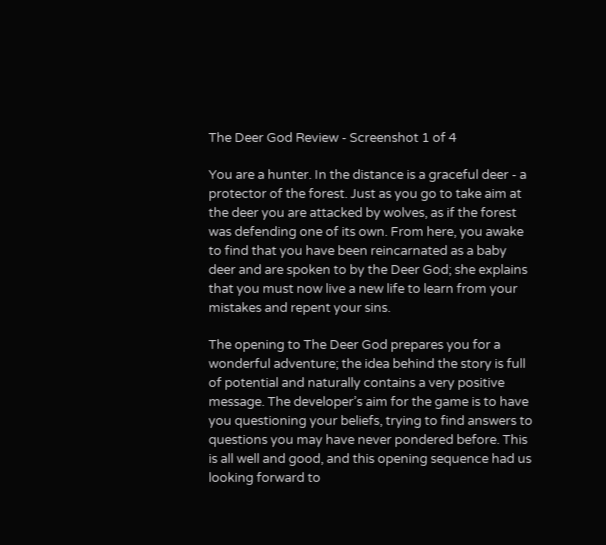The Deer God Review - Screenshot 1 of 4

You are a hunter. In the distance is a graceful deer - a protector of the forest. Just as you go to take aim at the deer you are attacked by wolves, as if the forest was defending one of its own. From here, you awake to find that you have been reincarnated as a baby deer and are spoken to by the Deer God; she explains that you must now live a new life to learn from your mistakes and repent your sins.

The opening to The Deer God prepares you for a wonderful adventure; the idea behind the story is full of potential and naturally contains a very positive message. The developer’s aim for the game is to have you questioning your beliefs, trying to find answers to questions you may have never pondered before. This is all well and good, and this opening sequence had us looking forward to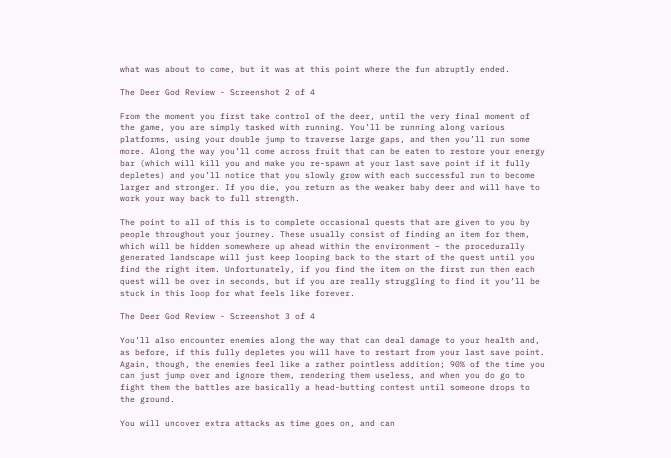what was about to come, but it was at this point where the fun abruptly ended.

The Deer God Review - Screenshot 2 of 4

From the moment you first take control of the deer, until the very final moment of the game, you are simply tasked with running. You’ll be running along various platforms, using your double jump to traverse large gaps, and then you’ll run some more. Along the way you’ll come across fruit that can be eaten to restore your energy bar (which will kill you and make you re-spawn at your last save point if it fully depletes) and you’ll notice that you slowly grow with each successful run to become larger and stronger. If you die, you return as the weaker baby deer and will have to work your way back to full strength.

The point to all of this is to complete occasional quests that are given to you by people throughout your journey. These usually consist of finding an item for them, which will be hidden somewhere up ahead within the environment – the procedurally generated landscape will just keep looping back to the start of the quest until you find the right item. Unfortunately, if you find the item on the first run then each quest will be over in seconds, but if you are really struggling to find it you’ll be stuck in this loop for what feels like forever.

The Deer God Review - Screenshot 3 of 4

You’ll also encounter enemies along the way that can deal damage to your health and, as before, if this fully depletes you will have to restart from your last save point. Again, though, the enemies feel like a rather pointless addition; 90% of the time you can just jump over and ignore them, rendering them useless, and when you do go to fight them the battles are basically a head-butting contest until someone drops to the ground.

You will uncover extra attacks as time goes on, and can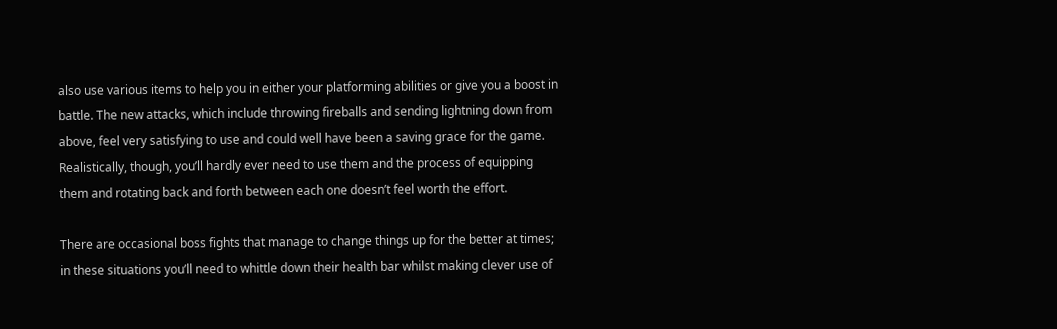also use various items to help you in either your platforming abilities or give you a boost in battle. The new attacks, which include throwing fireballs and sending lightning down from above, feel very satisfying to use and could well have been a saving grace for the game. Realistically, though, you’ll hardly ever need to use them and the process of equipping them and rotating back and forth between each one doesn’t feel worth the effort.

There are occasional boss fights that manage to change things up for the better at times; in these situations you’ll need to whittle down their health bar whilst making clever use of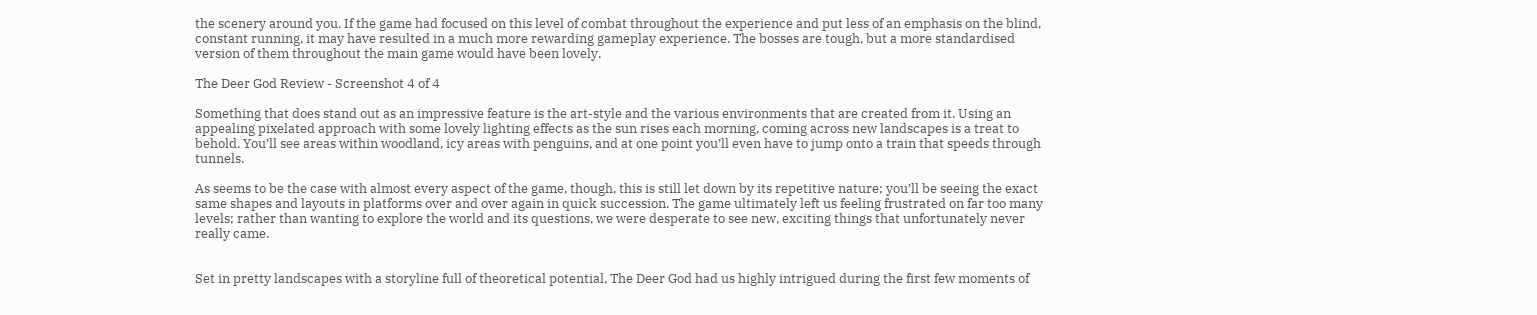the scenery around you. If the game had focused on this level of combat throughout the experience and put less of an emphasis on the blind, constant running, it may have resulted in a much more rewarding gameplay experience. The bosses are tough, but a more standardised version of them throughout the main game would have been lovely.

The Deer God Review - Screenshot 4 of 4

Something that does stand out as an impressive feature is the art-style and the various environments that are created from it. Using an appealing pixelated approach with some lovely lighting effects as the sun rises each morning, coming across new landscapes is a treat to behold. You’ll see areas within woodland, icy areas with penguins, and at one point you’ll even have to jump onto a train that speeds through tunnels.

As seems to be the case with almost every aspect of the game, though, this is still let down by its repetitive nature; you’ll be seeing the exact same shapes and layouts in platforms over and over again in quick succession. The game ultimately left us feeling frustrated on far too many levels; rather than wanting to explore the world and its questions, we were desperate to see new, exciting things that unfortunately never really came.


Set in pretty landscapes with a storyline full of theoretical potential, The Deer God had us highly intrigued during the first few moments of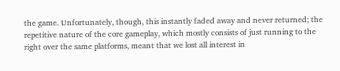the game. Unfortunately, though, this instantly faded away and never returned; the repetitive nature of the core gameplay, which mostly consists of just running to the right over the same platforms, meant that we lost all interest in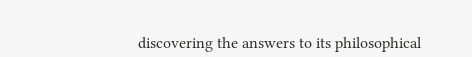discovering the answers to its philosophical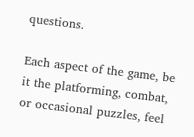questions.

Each aspect of the game, be it the platforming, combat, or occasional puzzles, feel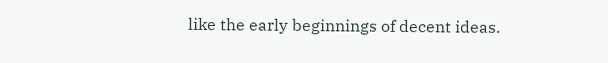like the early beginnings of decent ideas.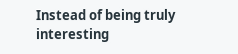Instead of being truly interesting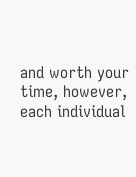and worth your time, however, each individual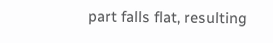part falls flat, resulting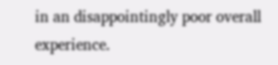in an disappointingly poor overall experience.